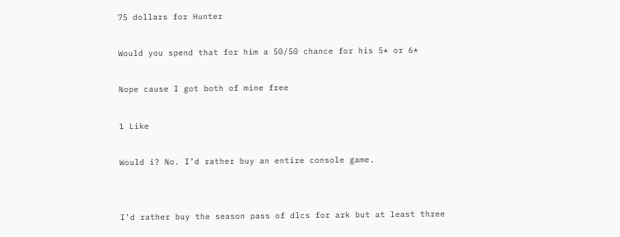75 dollars for Hunter

Would you spend that for him a 50/50 chance for his 5* or 6*

Nope cause I got both of mine free

1 Like

Would i? No. I’d rather buy an entire console game.


I’d rather buy the season pass of dlcs for ark but at least three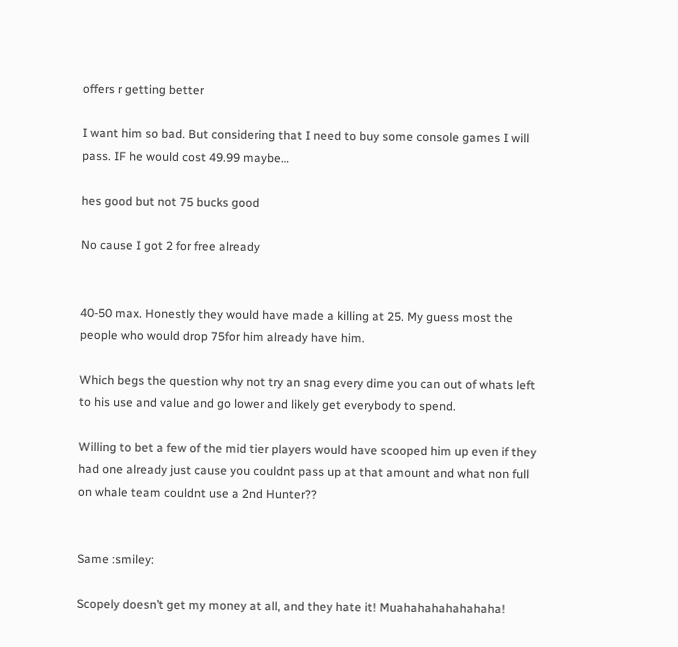offers r getting better

I want him so bad. But considering that I need to buy some console games I will pass. IF he would cost 49.99 maybe…

hes good but not 75 bucks good

No cause I got 2 for free already


40-50 max. Honestly they would have made a killing at 25. My guess most the people who would drop 75for him already have him.

Which begs the question why not try an snag every dime you can out of whats left to his use and value and go lower and likely get everybody to spend.

Willing to bet a few of the mid tier players would have scooped him up even if they had one already just cause you couldnt pass up at that amount and what non full on whale team couldnt use a 2nd Hunter??


Same :smiley:

Scopely doesn’t get my money at all, and they hate it! Muahahahahahahaha!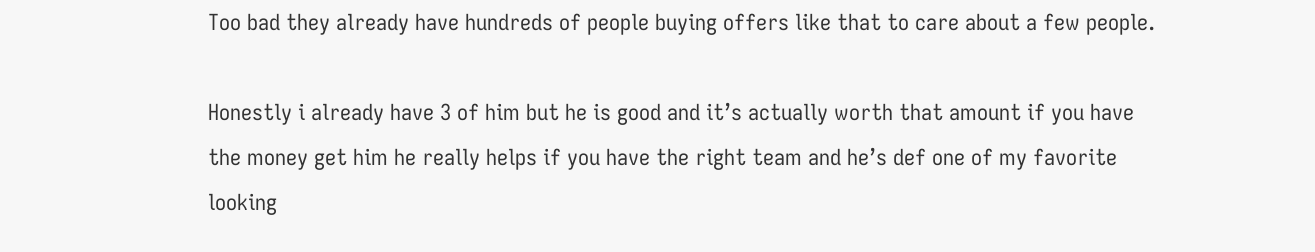Too bad they already have hundreds of people buying offers like that to care about a few people.

Honestly i already have 3 of him but he is good and it’s actually worth that amount if you have the money get him he really helps if you have the right team and he’s def one of my favorite looking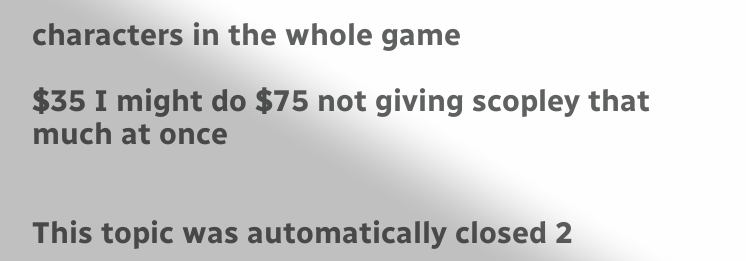characters in the whole game

$35 I might do $75 not giving scopley that much at once


This topic was automatically closed 2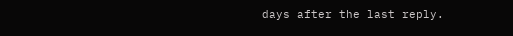days after the last reply.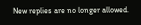New replies are no longer allowed.